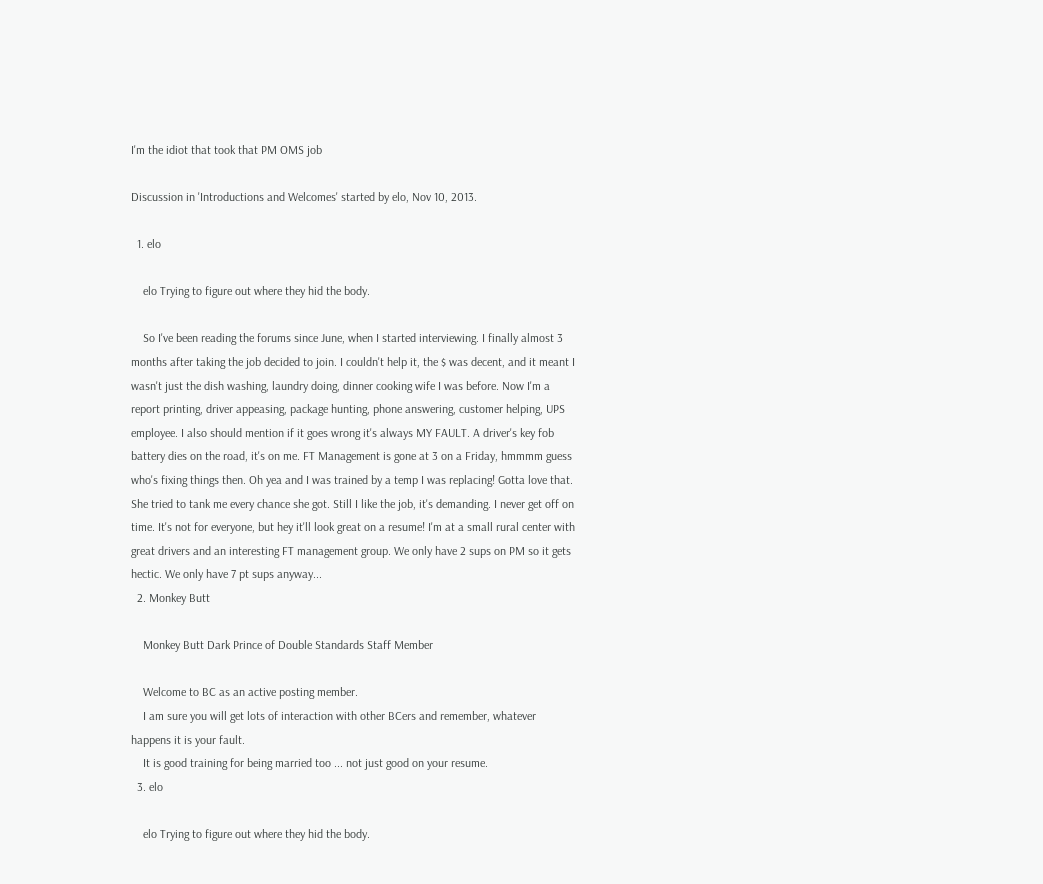I'm the idiot that took that PM OMS job

Discussion in 'Introductions and Welcomes' started by elo, Nov 10, 2013.

  1. elo

    elo Trying to figure out where they hid the body.

    So I've been reading the forums since June, when I started interviewing. I finally almost 3 months after taking the job decided to join. I couldn't help it, the $ was decent, and it meant I wasn't just the dish washing, laundry doing, dinner cooking wife I was before. Now I'm a report printing, driver appeasing, package hunting, phone answering, customer helping, UPS employee. I also should mention if it goes wrong it's always MY FAULT. A driver's key fob battery dies on the road, it's on me. FT Management is gone at 3 on a Friday, hmmmm guess who's fixing things then. Oh yea and I was trained by a temp I was replacing! Gotta love that. She tried to tank me every chance she got. Still I like the job, it's demanding. I never get off on time. It's not for everyone, but hey it'll look great on a resume! I'm at a small rural center with great drivers and an interesting FT management group. We only have 2 sups on PM so it gets hectic. We only have 7 pt sups anyway...
  2. Monkey Butt

    Monkey Butt Dark Prince of Double Standards Staff Member

    Welcome to BC as an active posting member.
    I am sure you will get lots of interaction with other BCers and remember, whatever happens it is your fault.
    It is good training for being married too ... not just good on your resume.
  3. elo

    elo Trying to figure out where they hid the body.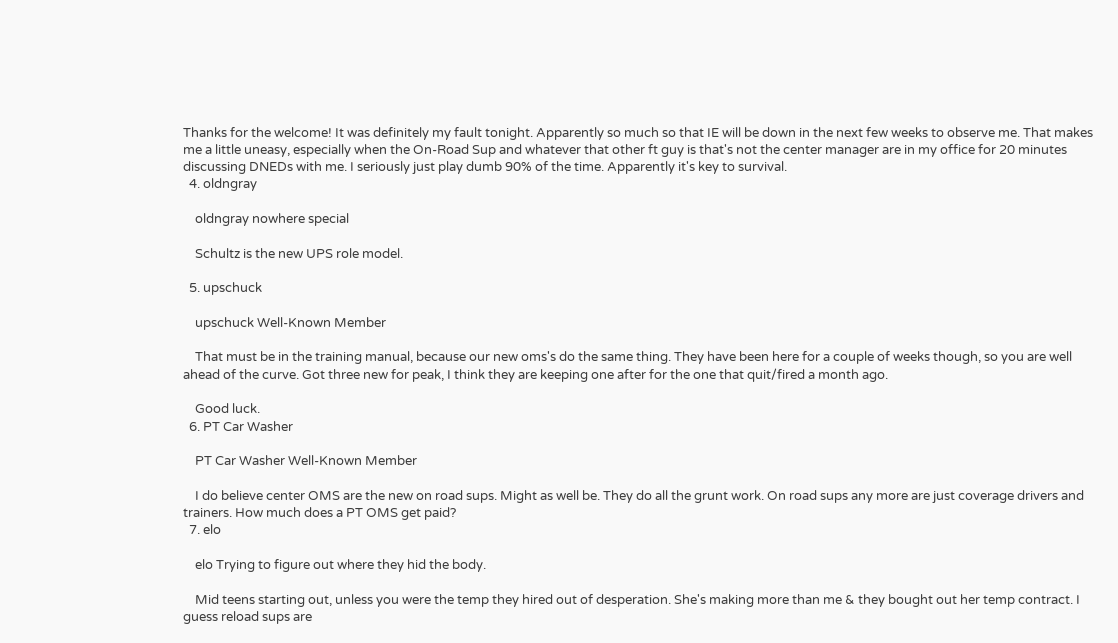Thanks for the welcome! It was definitely my fault tonight. Apparently so much so that IE will be down in the next few weeks to observe me. That makes me a little uneasy, especially when the On-Road Sup and whatever that other ft guy is that's not the center manager are in my office for 20 minutes discussing DNEDs with me. I seriously just play dumb 90% of the time. Apparently it's key to survival.
  4. oldngray

    oldngray nowhere special

    Schultz is the new UPS role model.

  5. upschuck

    upschuck Well-Known Member

    That must be in the training manual, because our new oms's do the same thing. They have been here for a couple of weeks though, so you are well ahead of the curve. Got three new for peak, I think they are keeping one after for the one that quit/fired a month ago.

    Good luck.
  6. PT Car Washer

    PT Car Washer Well-Known Member

    I do believe center OMS are the new on road sups. Might as well be. They do all the grunt work. On road sups any more are just coverage drivers and trainers. How much does a PT OMS get paid?
  7. elo

    elo Trying to figure out where they hid the body.

    Mid teens starting out, unless you were the temp they hired out of desperation. She's making more than me & they bought out her temp contract. I guess reload sups are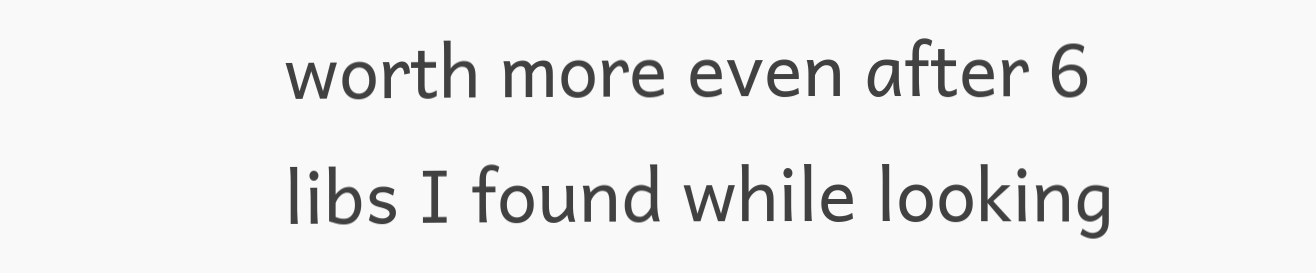worth more even after 6 libs I found while looking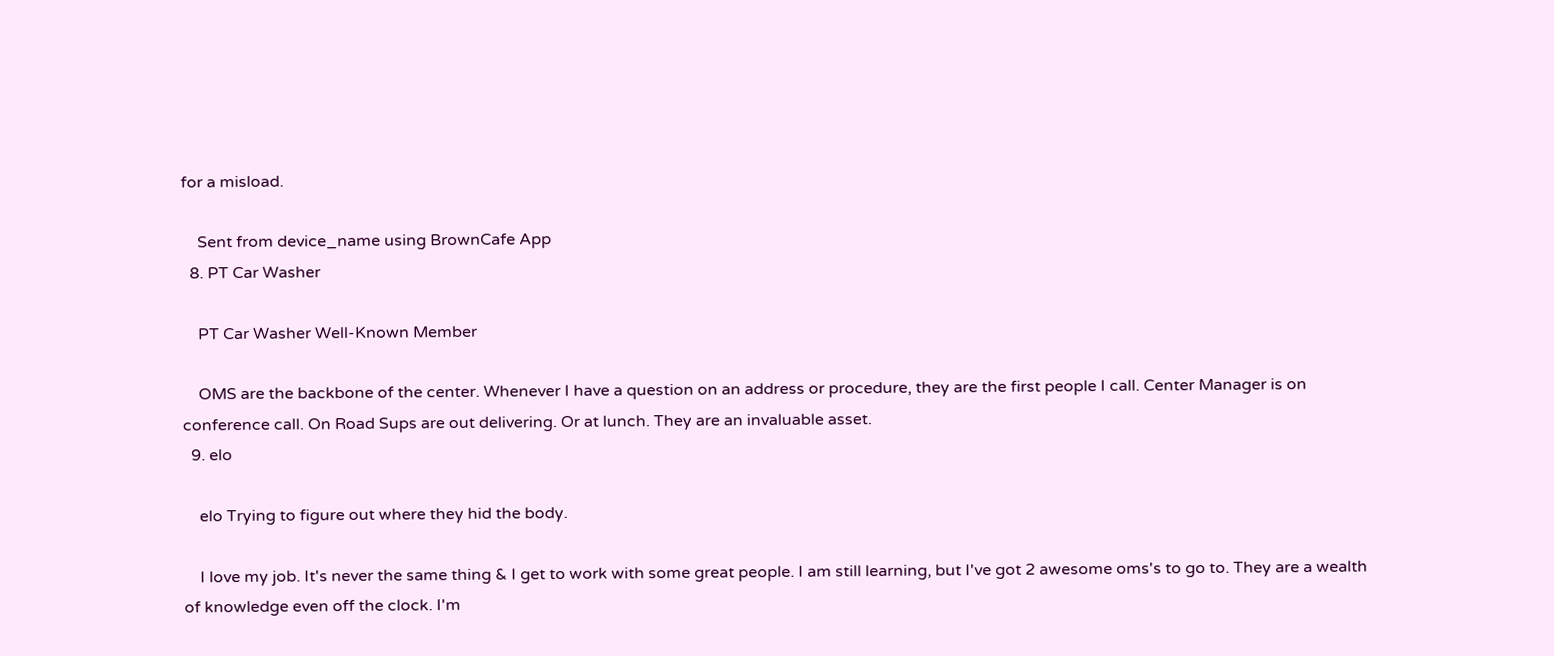for a misload.

    Sent from device_name using BrownCafe App
  8. PT Car Washer

    PT Car Washer Well-Known Member

    OMS are the backbone of the center. Whenever I have a question on an address or procedure, they are the first people I call. Center Manager is on conference call. On Road Sups are out delivering. Or at lunch. They are an invaluable asset.
  9. elo

    elo Trying to figure out where they hid the body.

    I love my job. It's never the same thing & I get to work with some great people. I am still learning, but I've got 2 awesome oms's to go to. They are a wealth of knowledge even off the clock. I'm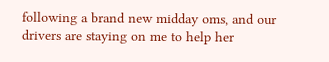following a brand new midday oms, and our drivers are staying on me to help her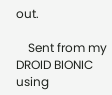out.

    Sent from my DROID BIONIC using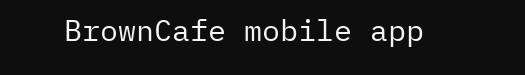BrownCafe mobile app